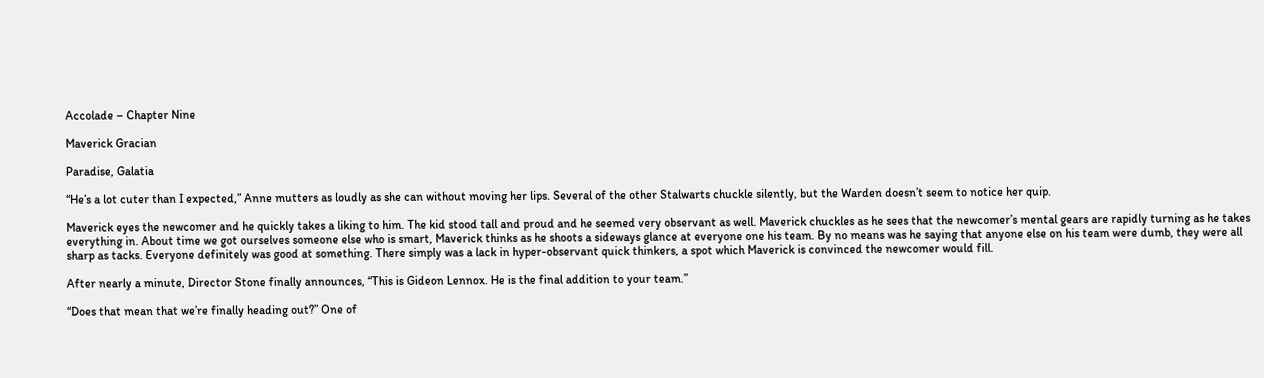Accolade – Chapter Nine

Maverick Gracian

Paradise, Galatia

“He’s a lot cuter than I expected,” Anne mutters as loudly as she can without moving her lips. Several of the other Stalwarts chuckle silently, but the Warden doesn’t seem to notice her quip.

Maverick eyes the newcomer and he quickly takes a liking to him. The kid stood tall and proud and he seemed very observant as well. Maverick chuckles as he sees that the newcomer’s mental gears are rapidly turning as he takes everything in. About time we got ourselves someone else who is smart, Maverick thinks as he shoots a sideways glance at everyone one his team. By no means was he saying that anyone else on his team were dumb, they were all sharp as tacks. Everyone definitely was good at something. There simply was a lack in hyper-observant quick thinkers, a spot which Maverick is convinced the newcomer would fill.

After nearly a minute, Director Stone finally announces, “This is Gideon Lennox. He is the final addition to your team.”

“Does that mean that we’re finally heading out?” One of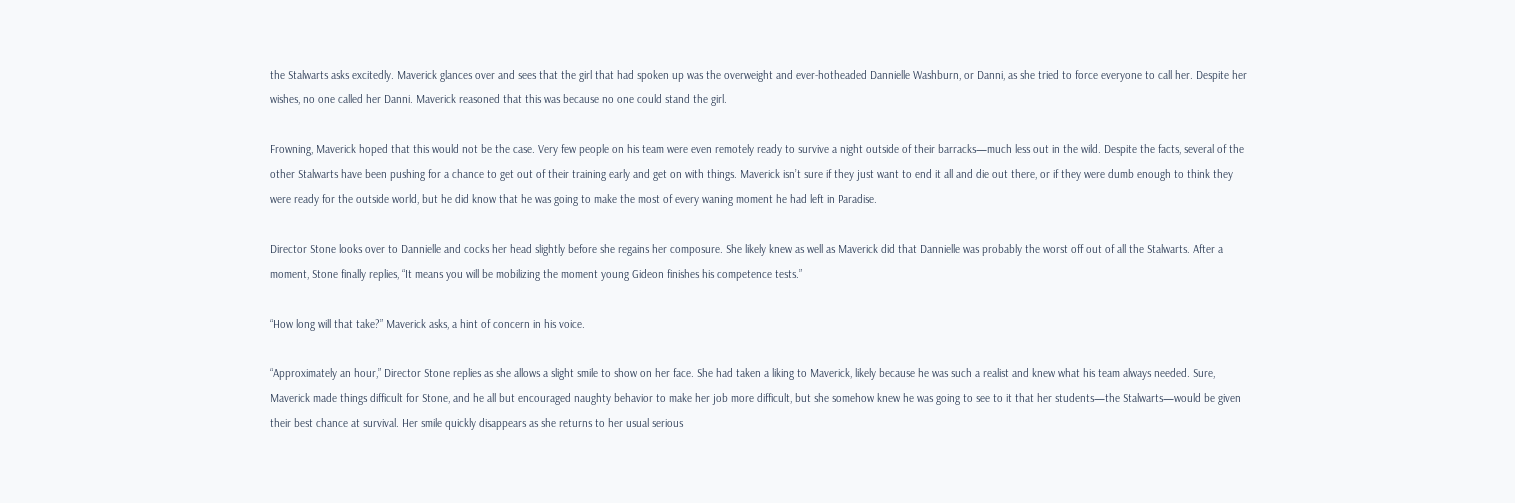the Stalwarts asks excitedly. Maverick glances over and sees that the girl that had spoken up was the overweight and ever-hotheaded Dannielle Washburn, or Danni, as she tried to force everyone to call her. Despite her wishes, no one called her Danni. Maverick reasoned that this was because no one could stand the girl.

Frowning, Maverick hoped that this would not be the case. Very few people on his team were even remotely ready to survive a night outside of their barracks—much less out in the wild. Despite the facts, several of the other Stalwarts have been pushing for a chance to get out of their training early and get on with things. Maverick isn’t sure if they just want to end it all and die out there, or if they were dumb enough to think they were ready for the outside world, but he did know that he was going to make the most of every waning moment he had left in Paradise.

Director Stone looks over to Dannielle and cocks her head slightly before she regains her composure. She likely knew as well as Maverick did that Dannielle was probably the worst off out of all the Stalwarts. After a moment, Stone finally replies, “It means you will be mobilizing the moment young Gideon finishes his competence tests.”

“How long will that take?” Maverick asks, a hint of concern in his voice.

“Approximately an hour,” Director Stone replies as she allows a slight smile to show on her face. She had taken a liking to Maverick, likely because he was such a realist and knew what his team always needed. Sure, Maverick made things difficult for Stone, and he all but encouraged naughty behavior to make her job more difficult, but she somehow knew he was going to see to it that her students—the Stalwarts—would be given their best chance at survival. Her smile quickly disappears as she returns to her usual serious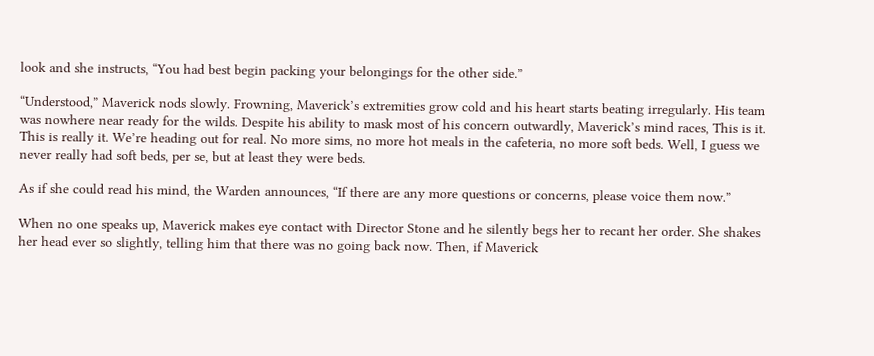look and she instructs, “You had best begin packing your belongings for the other side.”

“Understood,” Maverick nods slowly. Frowning, Maverick’s extremities grow cold and his heart starts beating irregularly. His team was nowhere near ready for the wilds. Despite his ability to mask most of his concern outwardly, Maverick’s mind races, This is it. This is really it. We’re heading out for real. No more sims, no more hot meals in the cafeteria, no more soft beds. Well, I guess we never really had soft beds, per se, but at least they were beds.

As if she could read his mind, the Warden announces, “If there are any more questions or concerns, please voice them now.”

When no one speaks up, Maverick makes eye contact with Director Stone and he silently begs her to recant her order. She shakes her head ever so slightly, telling him that there was no going back now. Then, if Maverick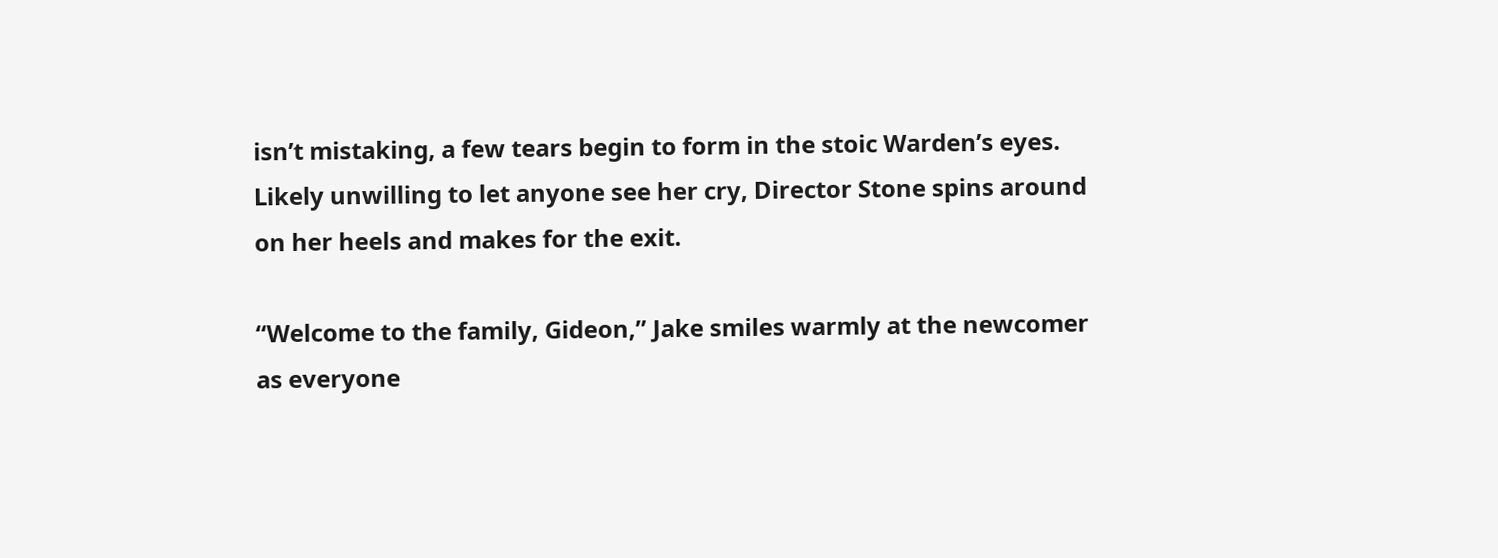isn’t mistaking, a few tears begin to form in the stoic Warden’s eyes. Likely unwilling to let anyone see her cry, Director Stone spins around on her heels and makes for the exit.

“Welcome to the family, Gideon,” Jake smiles warmly at the newcomer as everyone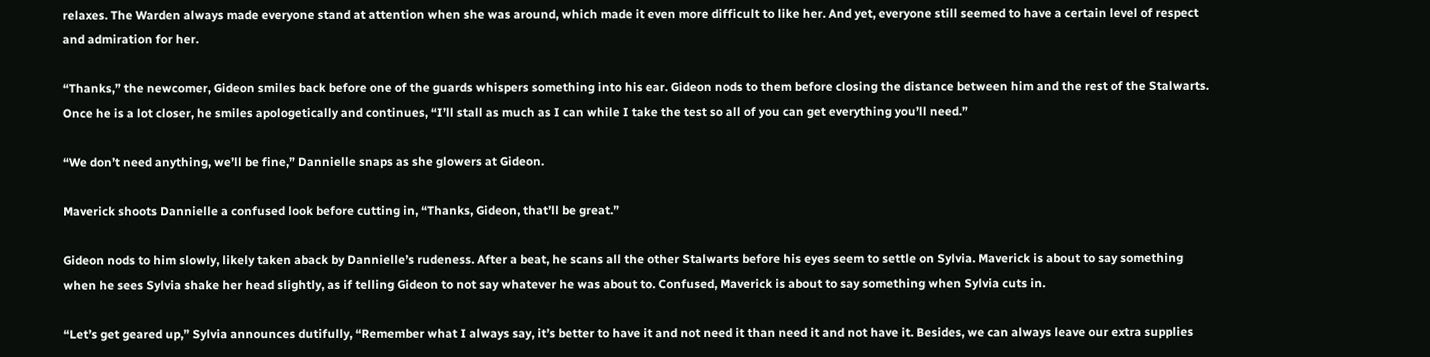relaxes. The Warden always made everyone stand at attention when she was around, which made it even more difficult to like her. And yet, everyone still seemed to have a certain level of respect and admiration for her.

“Thanks,” the newcomer, Gideon smiles back before one of the guards whispers something into his ear. Gideon nods to them before closing the distance between him and the rest of the Stalwarts. Once he is a lot closer, he smiles apologetically and continues, “I’ll stall as much as I can while I take the test so all of you can get everything you’ll need.”

“We don’t need anything, we’ll be fine,” Dannielle snaps as she glowers at Gideon.

Maverick shoots Dannielle a confused look before cutting in, “Thanks, Gideon, that’ll be great.”

Gideon nods to him slowly, likely taken aback by Dannielle’s rudeness. After a beat, he scans all the other Stalwarts before his eyes seem to settle on Sylvia. Maverick is about to say something when he sees Sylvia shake her head slightly, as if telling Gideon to not say whatever he was about to. Confused, Maverick is about to say something when Sylvia cuts in.

“Let’s get geared up,” Sylvia announces dutifully, “Remember what I always say, it’s better to have it and not need it than need it and not have it. Besides, we can always leave our extra supplies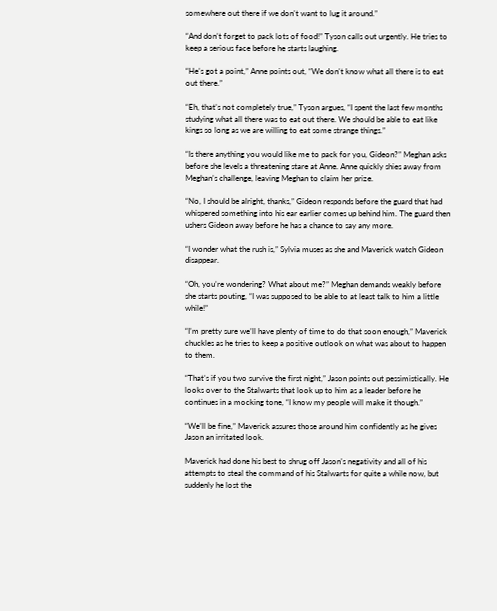somewhere out there if we don’t want to lug it around.”

“And don’t forget to pack lots of food!” Tyson calls out urgently. He tries to keep a serious face before he starts laughing.

“He’s got a point,” Anne points out, “We don’t know what all there is to eat out there.”

“Eh, that’s not completely true,” Tyson argues, “I spent the last few months studying what all there was to eat out there. We should be able to eat like kings so long as we are willing to eat some strange things.”

“Is there anything you would like me to pack for you, Gideon?” Meghan asks before she levels a threatening stare at Anne. Anne quickly shies away from Meghan’s challenge, leaving Meghan to claim her prize.

“No, I should be alright, thanks,” Gideon responds before the guard that had whispered something into his ear earlier comes up behind him. The guard then ushers Gideon away before he has a chance to say any more.

“I wonder what the rush is,” Sylvia muses as she and Maverick watch Gideon disappear.

“Oh, you’re wondering? What about me?” Meghan demands weakly before she starts pouting, “I was supposed to be able to at least talk to him a little while!”

“I’m pretty sure we’ll have plenty of time to do that soon enough,” Maverick chuckles as he tries to keep a positive outlook on what was about to happen to them.

“That’s if you two survive the first night,” Jason points out pessimistically. He looks over to the Stalwarts that look up to him as a leader before he continues in a mocking tone, “I know my people will make it though.”

“We’ll be fine,” Maverick assures those around him confidently as he gives Jason an irritated look.

Maverick had done his best to shrug off Jason’s negativity and all of his attempts to steal the command of his Stalwarts for quite a while now, but suddenly he lost the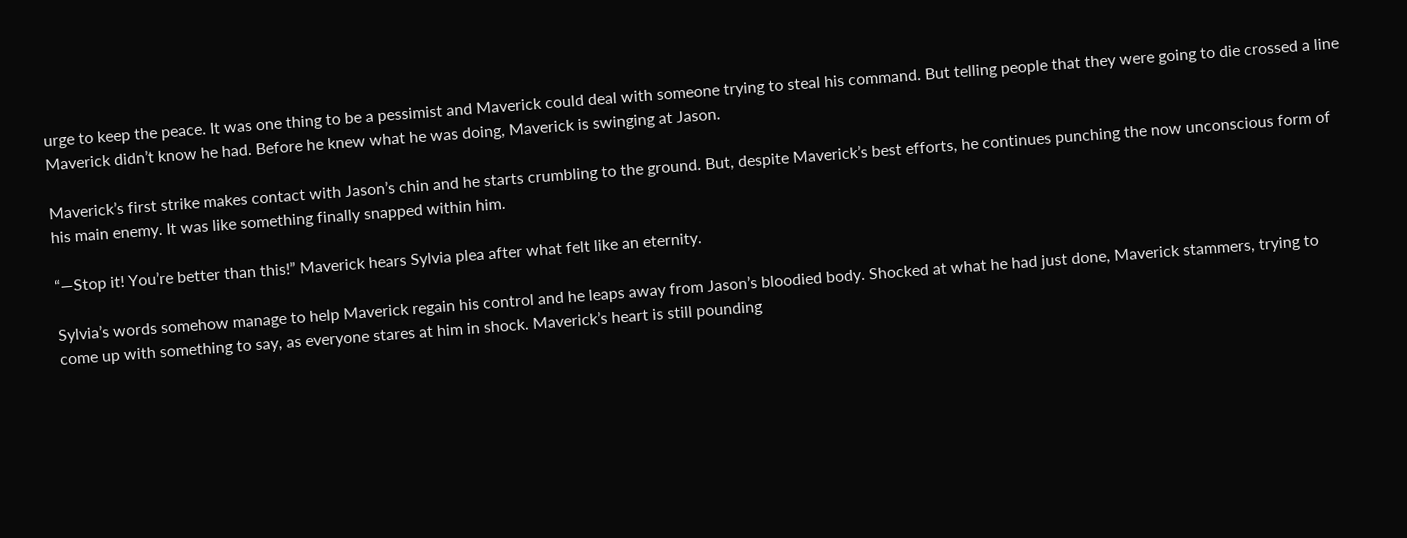urge to keep the peace. It was one thing to be a pessimist and Maverick could deal with someone trying to steal his command. But telling people that they were going to die crossed a line Maverick didn’t know he had. Before he knew what he was doing, Maverick is swinging at Jason.

Maverick’s first strike makes contact with Jason’s chin and he starts crumbling to the ground. But, despite Maverick’s best efforts, he continues punching the now unconscious form of his main enemy. It was like something finally snapped within him.

“—Stop it! You’re better than this!” Maverick hears Sylvia plea after what felt like an eternity.

Sylvia’s words somehow manage to help Maverick regain his control and he leaps away from Jason’s bloodied body. Shocked at what he had just done, Maverick stammers, trying to come up with something to say, as everyone stares at him in shock. Maverick’s heart is still pounding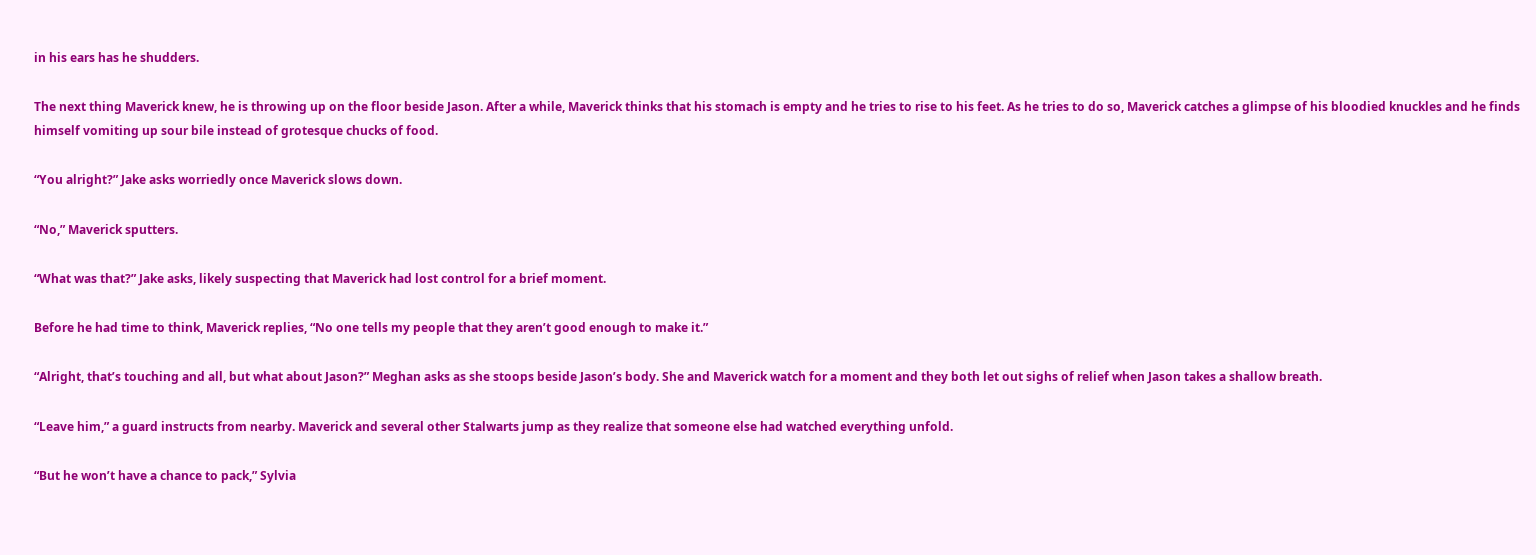in his ears has he shudders.

The next thing Maverick knew, he is throwing up on the floor beside Jason. After a while, Maverick thinks that his stomach is empty and he tries to rise to his feet. As he tries to do so, Maverick catches a glimpse of his bloodied knuckles and he finds himself vomiting up sour bile instead of grotesque chucks of food.

“You alright?” Jake asks worriedly once Maverick slows down.

“No,” Maverick sputters.

“What was that?” Jake asks, likely suspecting that Maverick had lost control for a brief moment.

Before he had time to think, Maverick replies, “No one tells my people that they aren’t good enough to make it.”

“Alright, that’s touching and all, but what about Jason?” Meghan asks as she stoops beside Jason’s body. She and Maverick watch for a moment and they both let out sighs of relief when Jason takes a shallow breath.

“Leave him,” a guard instructs from nearby. Maverick and several other Stalwarts jump as they realize that someone else had watched everything unfold.

“But he won’t have a chance to pack,” Sylvia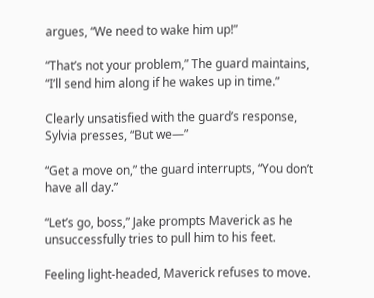argues, “We need to wake him up!”

“That’s not your problem,” The guard maintains, “I’ll send him along if he wakes up in time.”

Clearly unsatisfied with the guard’s response, Sylvia presses, “But we—”

“Get a move on,” the guard interrupts, “You don’t have all day.”

“Let’s go, boss,” Jake prompts Maverick as he unsuccessfully tries to pull him to his feet.

Feeling light-headed, Maverick refuses to move.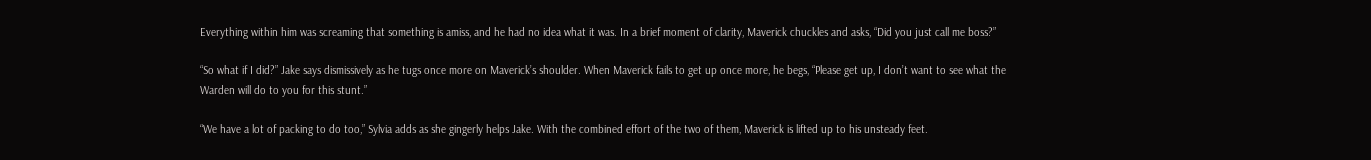Everything within him was screaming that something is amiss, and he had no idea what it was. In a brief moment of clarity, Maverick chuckles and asks, “Did you just call me boss?”

“So what if I did?” Jake says dismissively as he tugs once more on Maverick’s shoulder. When Maverick fails to get up once more, he begs, “Please get up, I don’t want to see what the Warden will do to you for this stunt.”

“We have a lot of packing to do too,” Sylvia adds as she gingerly helps Jake. With the combined effort of the two of them, Maverick is lifted up to his unsteady feet.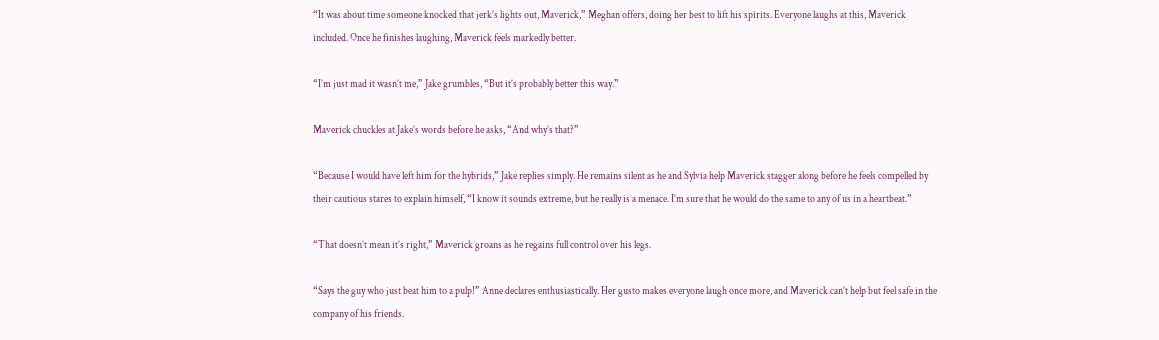“It was about time someone knocked that jerk’s lights out, Maverick,” Meghan offers, doing her best to lift his spirits. Everyone laughs at this, Maverick included. Once he finishes laughing, Maverick feels markedly better.

“I’m just mad it wasn’t me,” Jake grumbles, “But it’s probably better this way.”

Maverick chuckles at Jake’s words before he asks, “And why’s that?”

“Because I would have left him for the hybrids,” Jake replies simply. He remains silent as he and Sylvia help Maverick stagger along before he feels compelled by their cautious stares to explain himself, “I know it sounds extreme, but he really is a menace. I’m sure that he would do the same to any of us in a heartbeat.”

“That doesn’t mean it’s right,” Maverick groans as he regains full control over his legs.

“Says the guy who just beat him to a pulp!” Anne declares enthusiastically. Her gusto makes everyone laugh once more, and Maverick can’t help but feel safe in the company of his friends.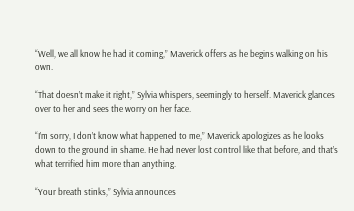“Well, we all know he had it coming,” Maverick offers as he begins walking on his own.

“That doesn’t make it right,” Sylvia whispers, seemingly to herself. Maverick glances over to her and sees the worry on her face.

“I’m sorry, I don’t know what happened to me,” Maverick apologizes as he looks down to the ground in shame. He had never lost control like that before, and that’s what terrified him more than anything.

“Your breath stinks,” Sylvia announces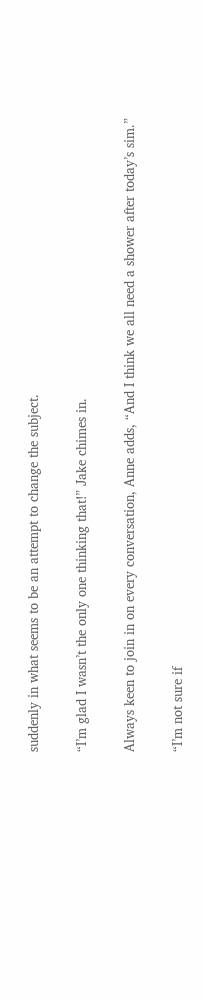suddenly in what seems to be an attempt to change the subject.

“I’m glad I wasn’t the only one thinking that!” Jake chimes in.

Always keen to join in on every conversation, Anne adds, “And I think we all need a shower after today’s sim.”

“I’m not sure if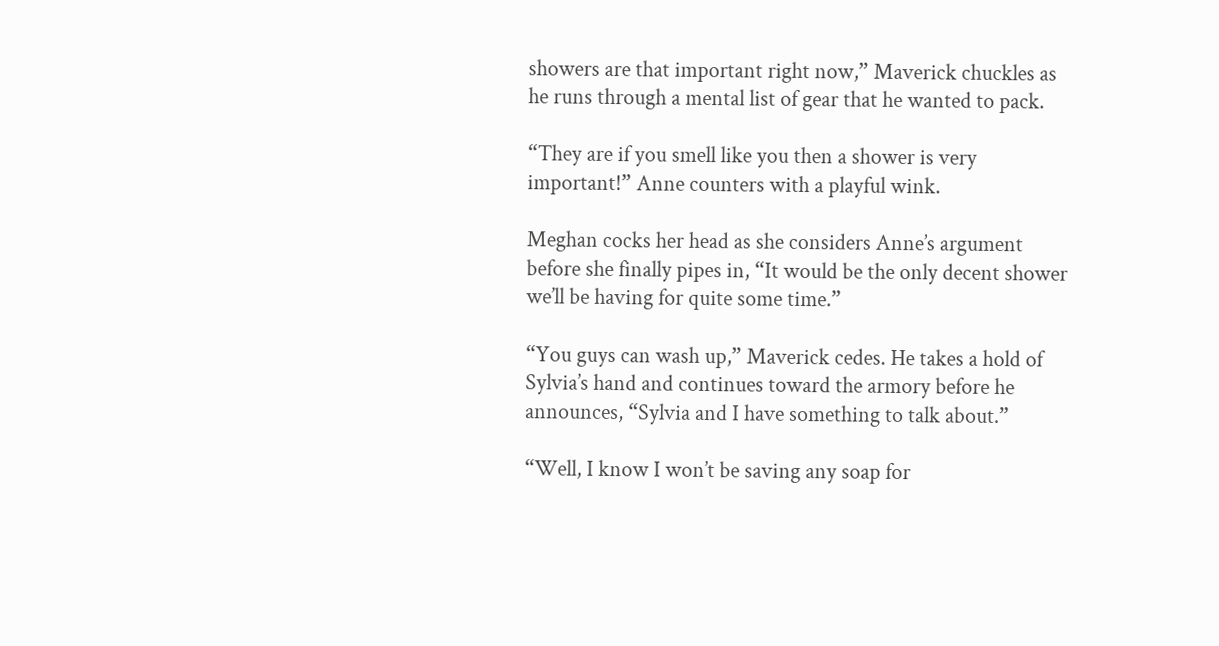showers are that important right now,” Maverick chuckles as he runs through a mental list of gear that he wanted to pack.

“They are if you smell like you then a shower is very important!” Anne counters with a playful wink.

Meghan cocks her head as she considers Anne’s argument before she finally pipes in, “It would be the only decent shower we’ll be having for quite some time.”

“You guys can wash up,” Maverick cedes. He takes a hold of Sylvia’s hand and continues toward the armory before he announces, “Sylvia and I have something to talk about.”

“Well, I know I won’t be saving any soap for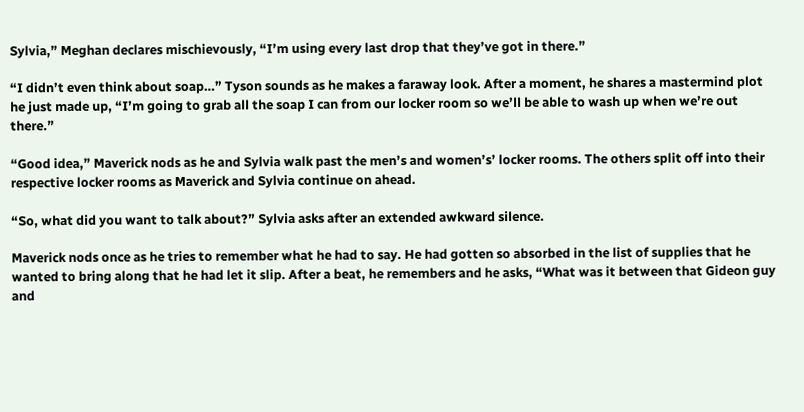Sylvia,” Meghan declares mischievously, “I’m using every last drop that they’ve got in there.”

“I didn’t even think about soap…” Tyson sounds as he makes a faraway look. After a moment, he shares a mastermind plot he just made up, “I’m going to grab all the soap I can from our locker room so we’ll be able to wash up when we’re out there.”

“Good idea,” Maverick nods as he and Sylvia walk past the men’s and women’s’ locker rooms. The others split off into their respective locker rooms as Maverick and Sylvia continue on ahead.

“So, what did you want to talk about?” Sylvia asks after an extended awkward silence.

Maverick nods once as he tries to remember what he had to say. He had gotten so absorbed in the list of supplies that he wanted to bring along that he had let it slip. After a beat, he remembers and he asks, “What was it between that Gideon guy and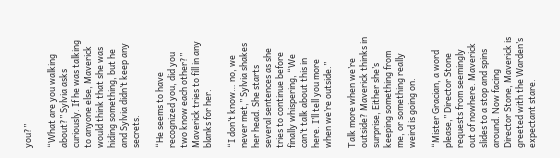you?”

“What are you walking about?” Sylvia asks curiously. If he was talking to anyone else, Maverick would think that she was hiding something, but he and Sylvia didn’t keep any secrets.

“He seems to have recognized you, did you two know each other?” Maverick tries to fill in any blanks for her.

“I don’t know… no, we never met,” Sylvia shakes her head. She starts several sentences as she tries to continue before finally whispering, “We can’t talk about this in here. I’ll tell you more when we’re outside.”

Talk more when we’re outside? Maverick thinks in surprise, Either she’s keeping something from me, or something really weird is going on.

“Mister Gracian, a word please,” Director Stone requests from seemingly out of nowhere. Maverick slides to a stop and spins around. Now facing Director Stone, Maverick is greeted with the Warden’s expectant stare.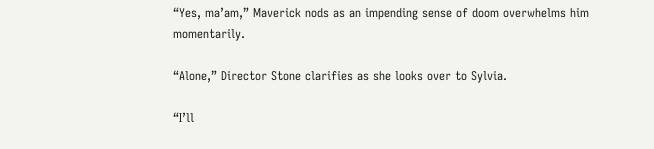“Yes, ma’am,” Maverick nods as an impending sense of doom overwhelms him momentarily.

“Alone,” Director Stone clarifies as she looks over to Sylvia.

“I’ll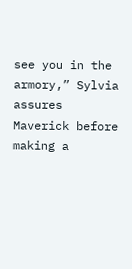see you in the armory,” Sylvia assures Maverick before making a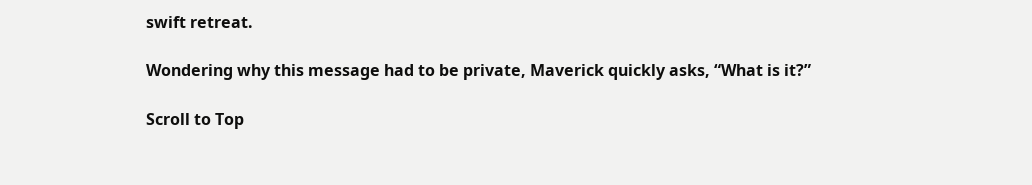swift retreat.

Wondering why this message had to be private, Maverick quickly asks, “What is it?”

Scroll to Top